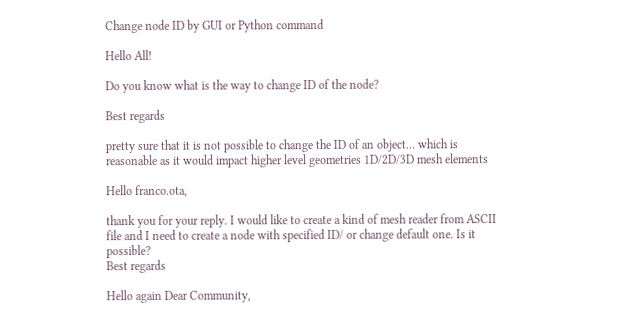Change node ID by GUI or Python command

Hello All!

Do you know what is the way to change ID of the node?

Best regards

pretty sure that it is not possible to change the ID of an object… which is reasonable as it would impact higher level geometries 1D/2D/3D mesh elements

Hello franco.ota,

thank you for your reply. I would like to create a kind of mesh reader from ASCII file and I need to create a node with specified ID/ or change default one. Is it possible?
Best regards

Hello again Dear Community,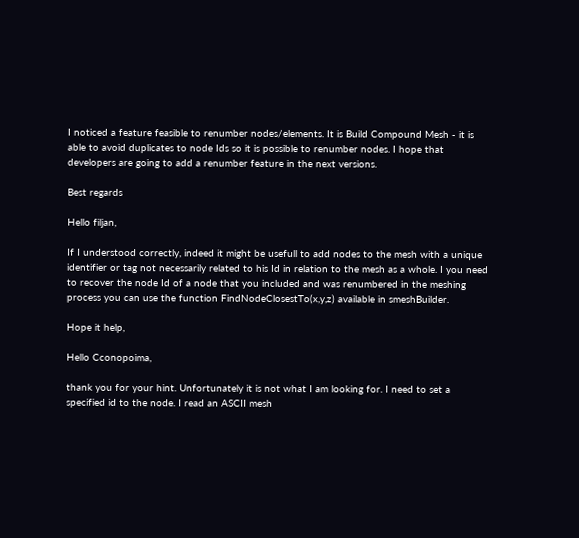I noticed a feature feasible to renumber nodes/elements. It is Build Compound Mesh - it is able to avoid duplicates to node Ids so it is possible to renumber nodes. I hope that developers are going to add a renumber feature in the next versions.

Best regards

Hello filjan,

If I understood correctly, indeed it might be usefull to add nodes to the mesh with a unique identifier or tag not necessarily related to his Id in relation to the mesh as a whole. I you need to recover the node Id of a node that you included and was renumbered in the meshing process you can use the function FindNodeClosestTo(x,y,z) available in smeshBuilder.

Hope it help,

Hello Cconopoima,

thank you for your hint. Unfortunately it is not what I am looking for. I need to set a specified id to the node. I read an ASCII mesh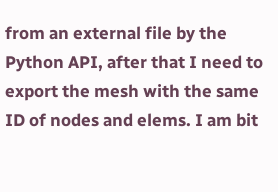from an external file by the Python API, after that I need to export the mesh with the same ID of nodes and elems. I am bit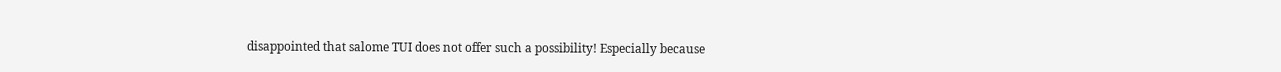disappointed that salome TUI does not offer such a possibility! Especially because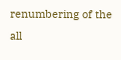renumbering of the all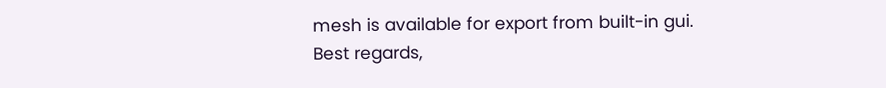mesh is available for export from built-in gui.
Best regards,